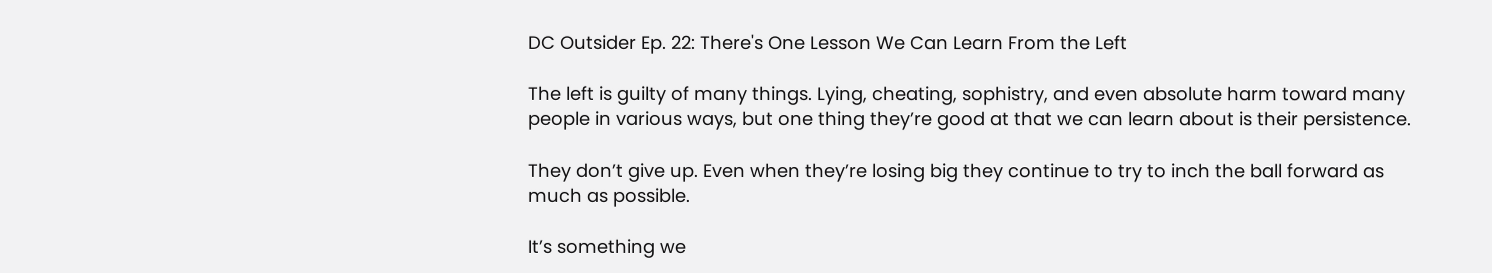DC Outsider Ep. 22: There's One Lesson We Can Learn From the Left

The left is guilty of many things. Lying, cheating, sophistry, and even absolute harm toward many people in various ways, but one thing they’re good at that we can learn about is their persistence.

They don’t give up. Even when they’re losing big they continue to try to inch the ball forward as much as possible.

It’s something we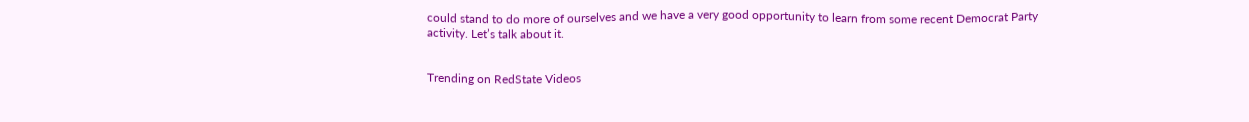could stand to do more of ourselves and we have a very good opportunity to learn from some recent Democrat Party activity. Let’s talk about it.


Trending on RedState Videos